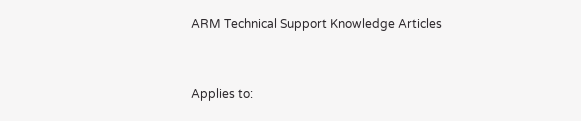ARM Technical Support Knowledge Articles


Applies to: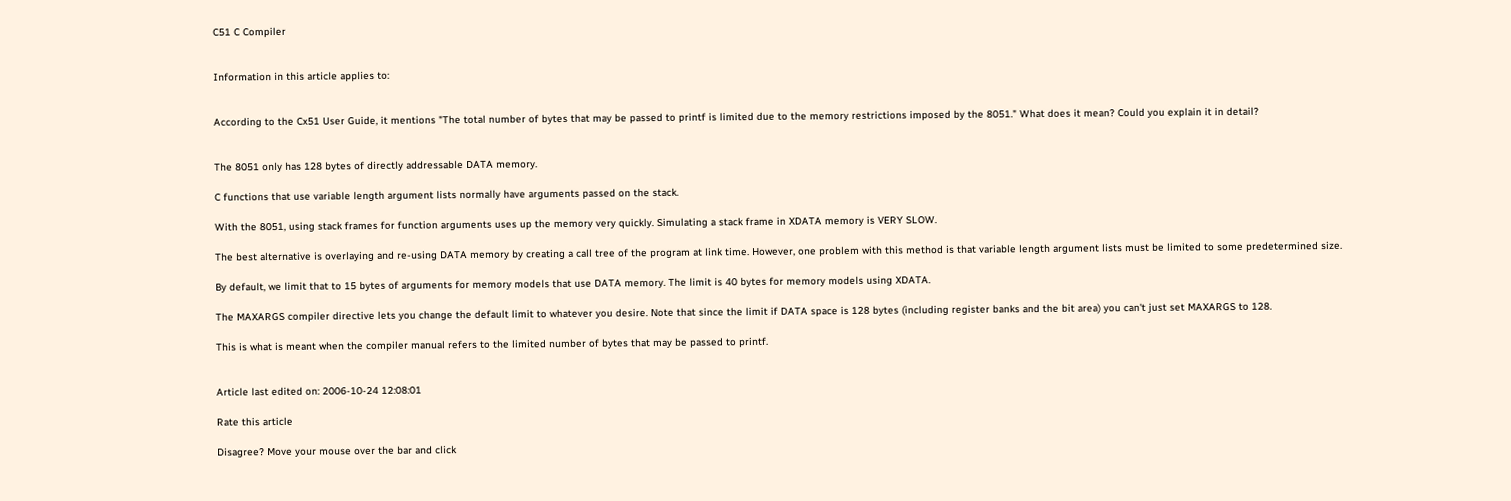C51 C Compiler


Information in this article applies to:


According to the Cx51 User Guide, it mentions "The total number of bytes that may be passed to printf is limited due to the memory restrictions imposed by the 8051." What does it mean? Could you explain it in detail?


The 8051 only has 128 bytes of directly addressable DATA memory.

C functions that use variable length argument lists normally have arguments passed on the stack.

With the 8051, using stack frames for function arguments uses up the memory very quickly. Simulating a stack frame in XDATA memory is VERY SLOW.

The best alternative is overlaying and re-using DATA memory by creating a call tree of the program at link time. However, one problem with this method is that variable length argument lists must be limited to some predetermined size.

By default, we limit that to 15 bytes of arguments for memory models that use DATA memory. The limit is 40 bytes for memory models using XDATA.

The MAXARGS compiler directive lets you change the default limit to whatever you desire. Note that since the limit if DATA space is 128 bytes (including register banks and the bit area) you can't just set MAXARGS to 128.

This is what is meant when the compiler manual refers to the limited number of bytes that may be passed to printf.


Article last edited on: 2006-10-24 12:08:01

Rate this article

Disagree? Move your mouse over the bar and click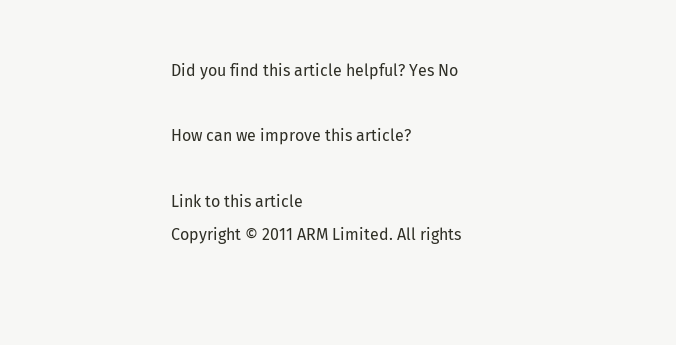Did you find this article helpful? Yes No

How can we improve this article?

Link to this article
Copyright © 2011 ARM Limited. All rights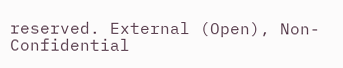reserved. External (Open), Non-Confidential